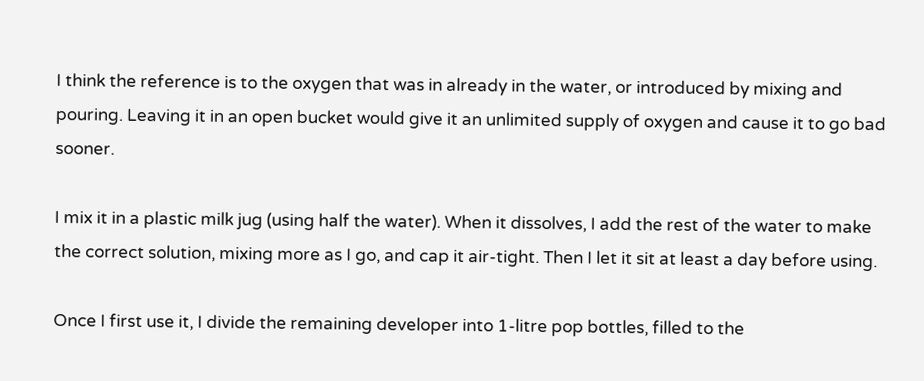I think the reference is to the oxygen that was in already in the water, or introduced by mixing and pouring. Leaving it in an open bucket would give it an unlimited supply of oxygen and cause it to go bad sooner.

I mix it in a plastic milk jug (using half the water). When it dissolves, I add the rest of the water to make the correct solution, mixing more as I go, and cap it air-tight. Then I let it sit at least a day before using.

Once I first use it, I divide the remaining developer into 1-litre pop bottles, filled to the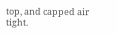top, and capped air tight.